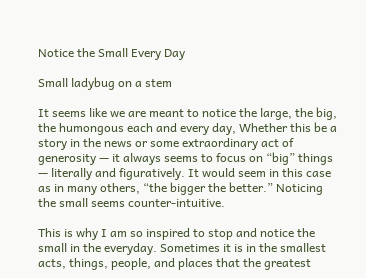Notice the Small Every Day

Small ladybug on a stem

It seems like we are meant to notice the large, the big, the humongous each and every day, Whether this be a story in the news or some extraordinary act of generosity — it always seems to focus on “big” things — literally and figuratively. It would seem in this case as in many others, “the bigger the better.” Noticing the small seems counter-intuitive.

This is why I am so inspired to stop and notice the small in the everyday. Sometimes it is in the smallest acts, things, people, and places that the greatest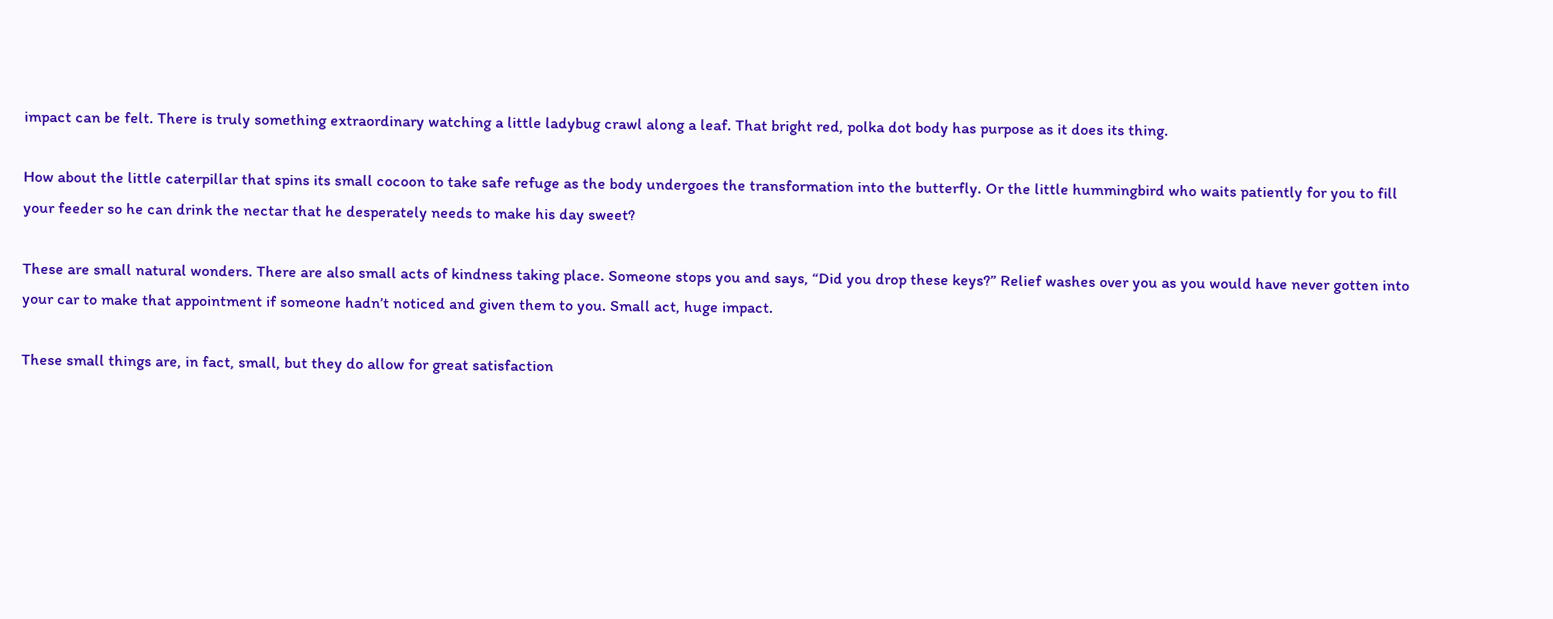impact can be felt. There is truly something extraordinary watching a little ladybug crawl along a leaf. That bright red, polka dot body has purpose as it does its thing.

How about the little caterpillar that spins its small cocoon to take safe refuge as the body undergoes the transformation into the butterfly. Or the little hummingbird who waits patiently for you to fill your feeder so he can drink the nectar that he desperately needs to make his day sweet?

These are small natural wonders. There are also small acts of kindness taking place. Someone stops you and says, “Did you drop these keys?” Relief washes over you as you would have never gotten into your car to make that appointment if someone hadn’t noticed and given them to you. Small act, huge impact.

These small things are, in fact, small, but they do allow for great satisfaction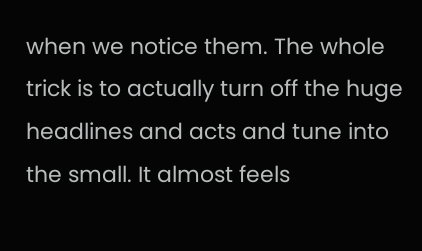when we notice them. The whole trick is to actually turn off the huge headlines and acts and tune into the small. It almost feels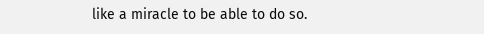like a miracle to be able to do so.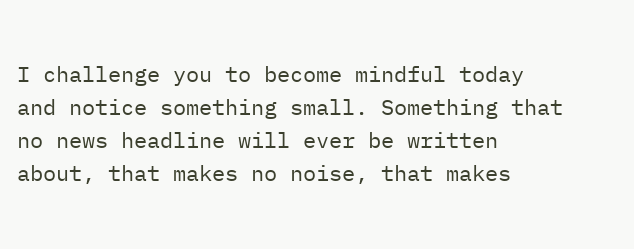I challenge you to become mindful today and notice something small. Something that no news headline will ever be written about, that makes no noise, that makes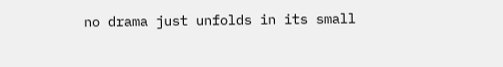no drama just unfolds in its small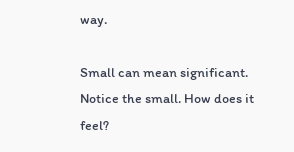way.

Small can mean significant. Notice the small. How does it feel?